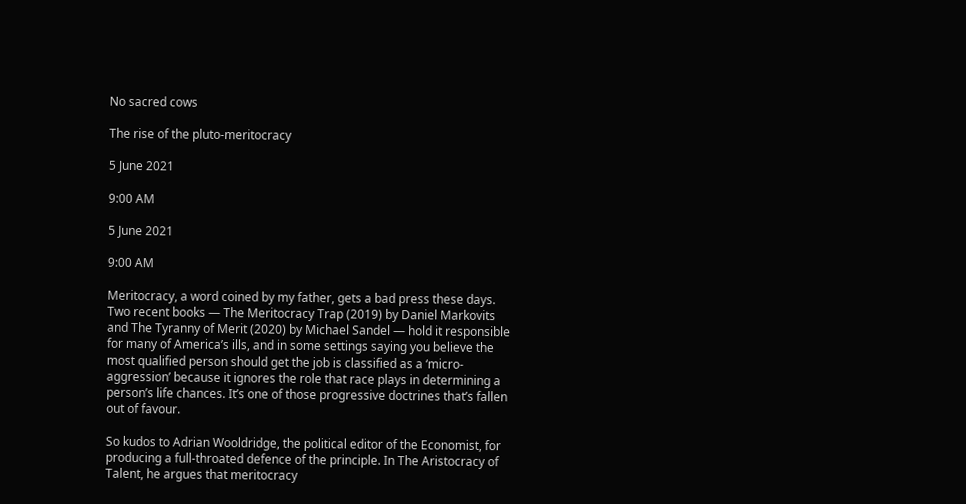No sacred cows

The rise of the pluto-meritocracy

5 June 2021

9:00 AM

5 June 2021

9:00 AM

Meritocracy, a word coined by my father, gets a bad press these days. Two recent books — The Meritocracy Trap (2019) by Daniel Markovits and The Tyranny of Merit (2020) by Michael Sandel — hold it responsible for many of America’s ills, and in some settings saying you believe the most qualified person should get the job is classified as a ‘micro-aggression’ because it ignores the role that race plays in determining a person’s life chances. It’s one of those progressive doctrines that’s fallen out of favour.

So kudos to Adrian Wooldridge, the political editor of the Economist, for producing a full-throated defence of the principle. In The Aristocracy of Talent, he argues that meritocracy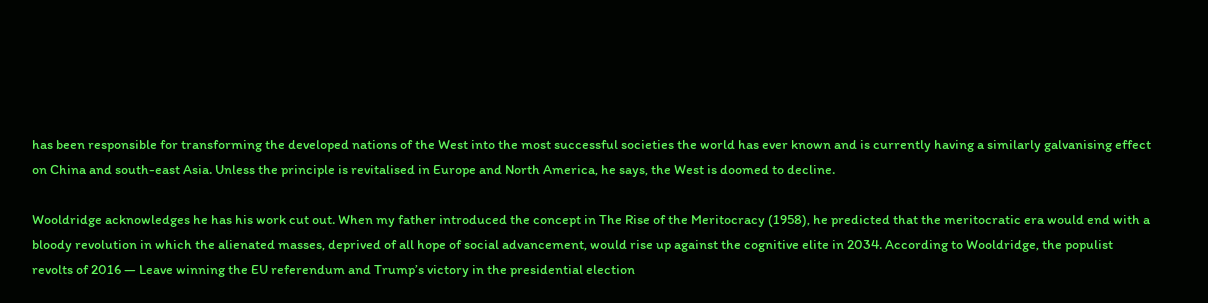has been responsible for transforming the developed nations of the West into the most successful societies the world has ever known and is currently having a similarly galvanising effect on China and south-east Asia. Unless the principle is revitalised in Europe and North America, he says, the West is doomed to decline.

Wooldridge acknowledges he has his work cut out. When my father introduced the concept in The Rise of the Meritocracy (1958), he predicted that the meritocratic era would end with a bloody revolution in which the alienated masses, deprived of all hope of social advancement, would rise up against the cognitive elite in 2034. According to Wooldridge, the populist revolts of 2016 — Leave winning the EU referendum and Trump’s victory in the presidential election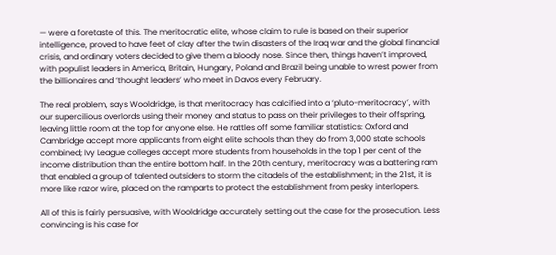— were a foretaste of this. The meritocratic elite, whose claim to rule is based on their superior intelligence, proved to have feet of clay after the twin disasters of the Iraq war and the global financial crisis, and ordinary voters decided to give them a bloody nose. Since then, things haven’t improved, with populist leaders in America, Britain, Hungary, Poland and Brazil being unable to wrest power from the billionaires and ‘thought leaders’ who meet in Davos every February.

The real problem, says Wooldridge, is that meritocracy has calcified into a ‘pluto-meritocracy’, with our supercilious overlords using their money and status to pass on their privileges to their offspring, leaving little room at the top for anyone else. He rattles off some familiar statistics: Oxford and Cambridge accept more applicants from eight elite schools than they do from 3,000 state schools combined; Ivy League colleges accept more students from households in the top 1 per cent of the income distribution than the entire bottom half. In the 20th century, meritocracy was a battering ram that enabled a group of talented outsiders to storm the citadels of the establishment; in the 21st, it is more like razor wire, placed on the ramparts to protect the establishment from pesky interlopers.

All of this is fairly persuasive, with Wooldridge accurately setting out the case for the prosecution. Less convincing is his case for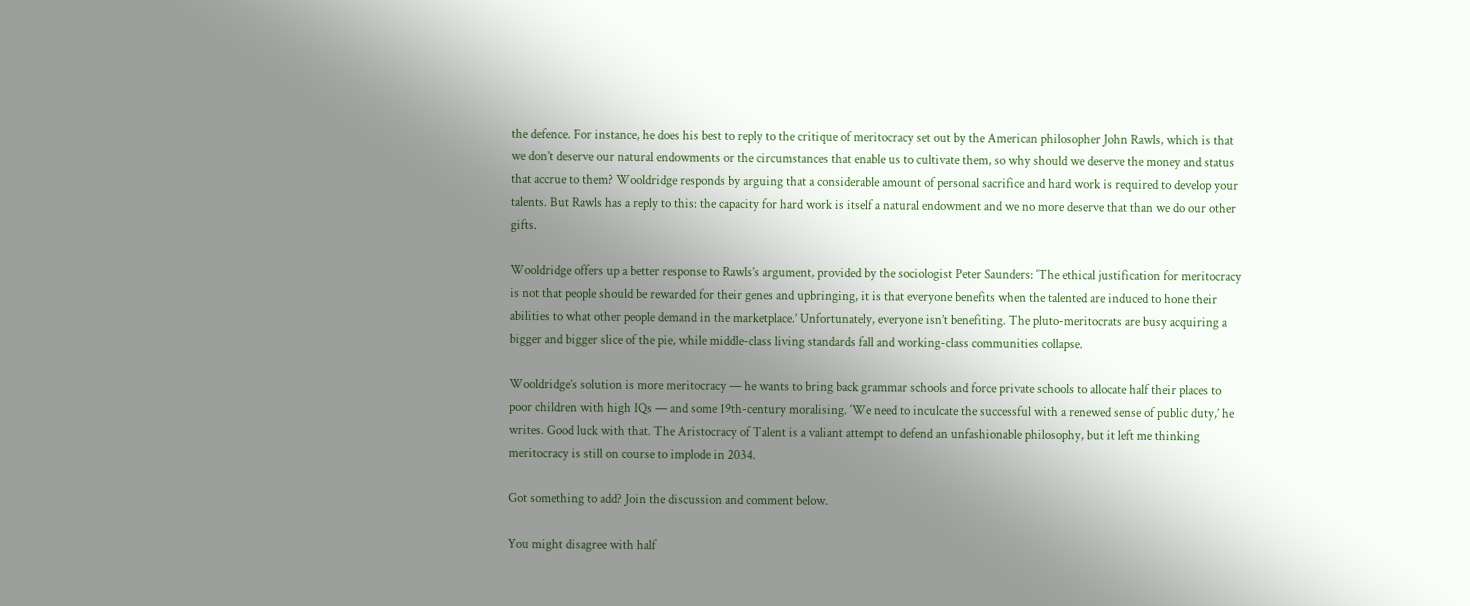the defence. For instance, he does his best to reply to the critique of meritocracy set out by the American philosopher John Rawls, which is that we don’t deserve our natural endowments or the circumstances that enable us to cultivate them, so why should we deserve the money and status that accrue to them? Wooldridge responds by arguing that a considerable amount of personal sacrifice and hard work is required to develop your talents. But Rawls has a reply to this: the capacity for hard work is itself a natural endowment and we no more deserve that than we do our other gifts.

Wooldridge offers up a better response to Rawls’s argument, provided by the sociologist Peter Saunders: ‘The ethical justification for meritocracy is not that people should be rewarded for their genes and upbringing, it is that everyone benefits when the talented are induced to hone their abilities to what other people demand in the marketplace.’ Unfortunately, everyone isn’t benefiting. The pluto-meritocrats are busy acquiring a bigger and bigger slice of the pie, while middle-class living standards fall and working-class communities collapse.

Wooldridge’s solution is more meritocracy — he wants to bring back grammar schools and force private schools to allocate half their places to poor children with high IQs — and some 19th-century moralising. ‘We need to inculcate the successful with a renewed sense of public duty,’ he writes. Good luck with that. The Aristocracy of Talent is a valiant attempt to defend an unfashionable philosophy, but it left me thinking meritocracy is still on course to implode in 2034.

Got something to add? Join the discussion and comment below.

You might disagree with half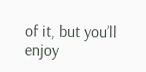of it, but you’ll enjoy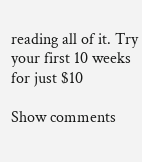reading all of it. Try your first 10 weeks for just $10

Show comments